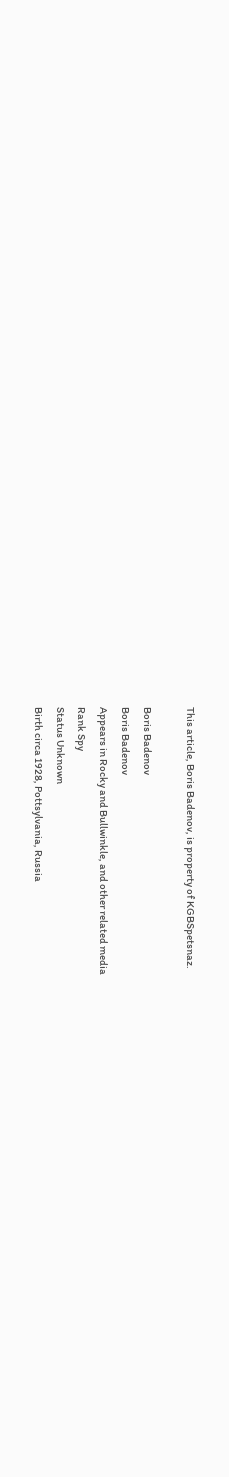This article, Boris Badenov, is property of KGBSpetsnaz.

Boris Badenov
Boris Badenov
Appears in Rocky and Bullwinkle, and other related media
Rank Spy
Status Unknown
Birth circa 1928, Pottsylvania, Russia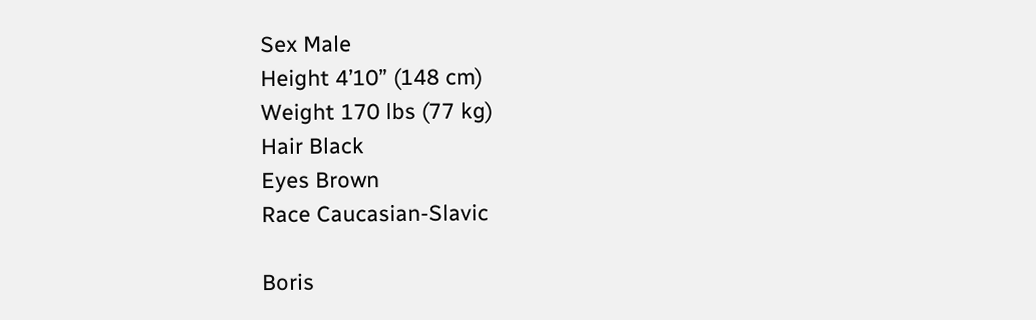Sex Male
Height 4’10” (148 cm)
Weight 170 lbs (77 kg)
Hair Black
Eyes Brown
Race Caucasian-Slavic

Boris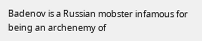Badenov is a Russian mobster infamous for being an archenemy of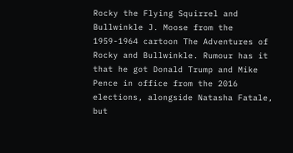Rocky the Flying Squirrel and Bullwinkle J. Moose from the 1959-1964 cartoon The Adventures of Rocky and Bullwinkle. Rumour has it that he got Donald Trump and Mike Pence in office from the 2016 elections, alongside Natasha Fatale, but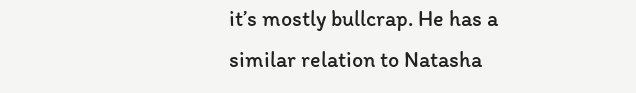it’s mostly bullcrap. He has a similar relation to Natasha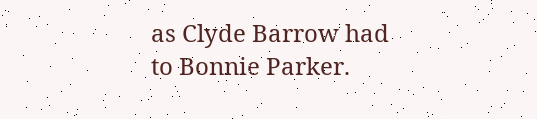as Clyde Barrow had to Bonnie Parker.